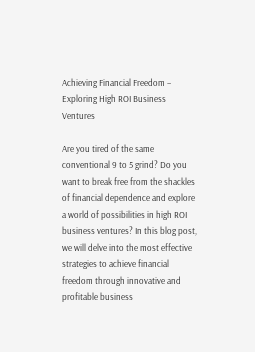Achieving Financial Freedom – Exploring High ROI Business Ventures

Are you tired of the same conventional 9 to 5 grind? Do you want to break free from the shackles of financial dependence and explore a world of possibilities in high ROI business ventures? In this blog post, we will delve into the most effective strategies to achieve financial freedom through innovative and profitable business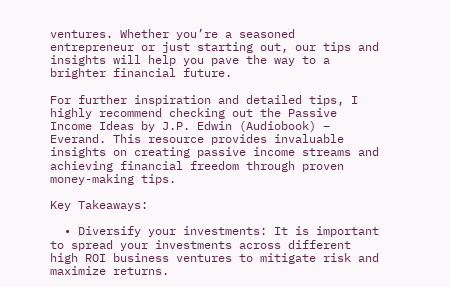ventures. Whether you’re a seasoned entrepreneur or just starting out, our tips and insights will help you pave the way to a brighter financial future.

For further inspiration and detailed tips, I highly recommend checking out the Passive Income Ideas by J.P. Edwin (Audiobook) – Everand. This resource provides invaluable insights on creating passive income streams and achieving financial freedom through proven money-making tips.

Key Takeaways:

  • Diversify your investments: It is important to spread your investments across different high ROI business ventures to mitigate risk and maximize returns.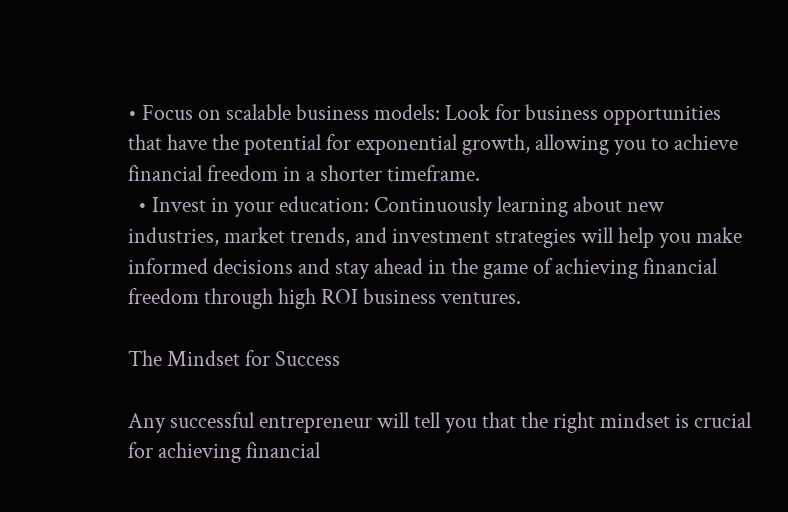• Focus on scalable business models: Look for business opportunities that have the potential for exponential growth, allowing you to achieve financial freedom in a shorter timeframe.
  • Invest in your education: Continuously learning about new industries, market trends, and investment strategies will help you make informed decisions and stay ahead in the game of achieving financial freedom through high ROI business ventures.

The Mindset for Success

Any successful entrepreneur will tell you that the right mindset is crucial for achieving financial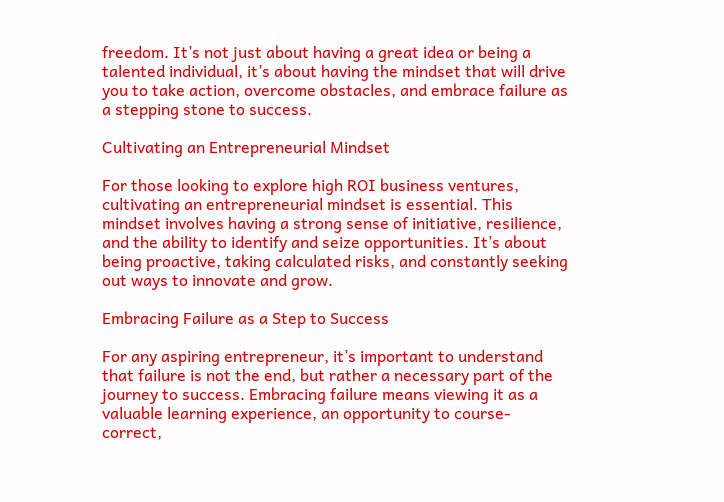freedom. It’s not just about having a great idea or being a talented individual, it’s about having the mindset that will drive you to take action, overcome obstacles, and embrace failure as a stepping stone to success.

Cultivating an Entrepreneurial Mindset

For those looking to explore high ROI business ventures, cultivating an entrepreneurial mindset is essential. This mindset involves having a strong sense of initiative, resilience, and the ability to identify and seize opportunities. It’s about being proactive, taking calculated risks, and constantly seeking out ways to innovate and grow.

Embracing Failure as a Step to Success

For any aspiring entrepreneur, it’s important to understand that failure is not the end, but rather a necessary part of the journey to success. Embracing failure means viewing it as a valuable learning experience, an opportunity to course-correct,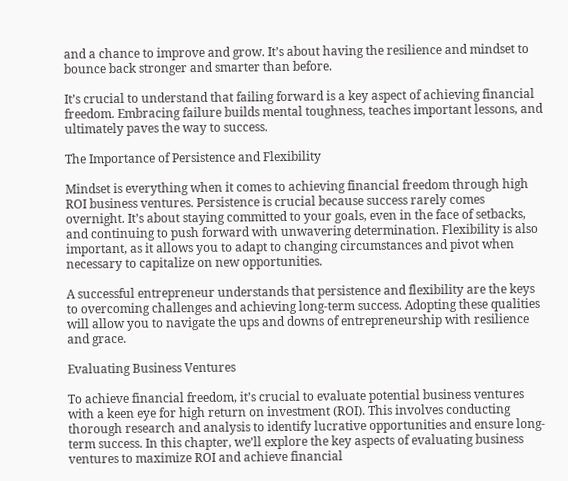and a chance to improve and grow. It’s about having the resilience and mindset to bounce back stronger and smarter than before.

It’s crucial to understand that failing forward is a key aspect of achieving financial freedom. Embracing failure builds mental toughness, teaches important lessons, and ultimately paves the way to success.

The Importance of Persistence and Flexibility

Mindset is everything when it comes to achieving financial freedom through high ROI business ventures. Persistence is crucial because success rarely comes overnight. It’s about staying committed to your goals, even in the face of setbacks, and continuing to push forward with unwavering determination. Flexibility is also important, as it allows you to adapt to changing circumstances and pivot when necessary to capitalize on new opportunities.

A successful entrepreneur understands that persistence and flexibility are the keys to overcoming challenges and achieving long-term success. Adopting these qualities will allow you to navigate the ups and downs of entrepreneurship with resilience and grace.

Evaluating Business Ventures

To achieve financial freedom, it’s crucial to evaluate potential business ventures with a keen eye for high return on investment (ROI). This involves conducting thorough research and analysis to identify lucrative opportunities and ensure long-term success. In this chapter, we’ll explore the key aspects of evaluating business ventures to maximize ROI and achieve financial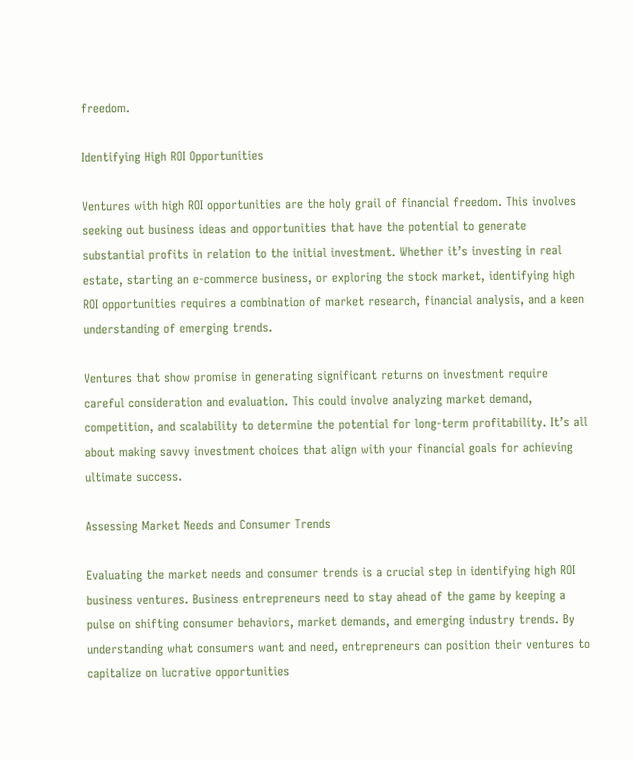freedom.

Identifying High ROI Opportunities

Ventures with high ROI opportunities are the holy grail of financial freedom. This involves seeking out business ideas and opportunities that have the potential to generate substantial profits in relation to the initial investment. Whether it’s investing in real estate, starting an e-commerce business, or exploring the stock market, identifying high ROI opportunities requires a combination of market research, financial analysis, and a keen understanding of emerging trends.

Ventures that show promise in generating significant returns on investment require careful consideration and evaluation. This could involve analyzing market demand, competition, and scalability to determine the potential for long-term profitability. It’s all about making savvy investment choices that align with your financial goals for achieving ultimate success.

Assessing Market Needs and Consumer Trends

Evaluating the market needs and consumer trends is a crucial step in identifying high ROI business ventures. Business entrepreneurs need to stay ahead of the game by keeping a pulse on shifting consumer behaviors, market demands, and emerging industry trends. By understanding what consumers want and need, entrepreneurs can position their ventures to capitalize on lucrative opportunities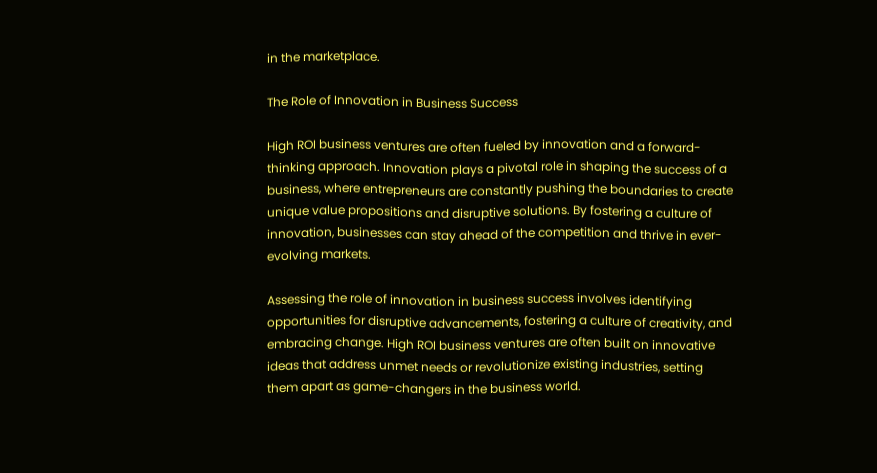in the marketplace.

The Role of Innovation in Business Success

High ROI business ventures are often fueled by innovation and a forward-thinking approach. Innovation plays a pivotal role in shaping the success of a business, where entrepreneurs are constantly pushing the boundaries to create unique value propositions and disruptive solutions. By fostering a culture of innovation, businesses can stay ahead of the competition and thrive in ever-evolving markets.

Assessing the role of innovation in business success involves identifying opportunities for disruptive advancements, fostering a culture of creativity, and embracing change. High ROI business ventures are often built on innovative ideas that address unmet needs or revolutionize existing industries, setting them apart as game-changers in the business world.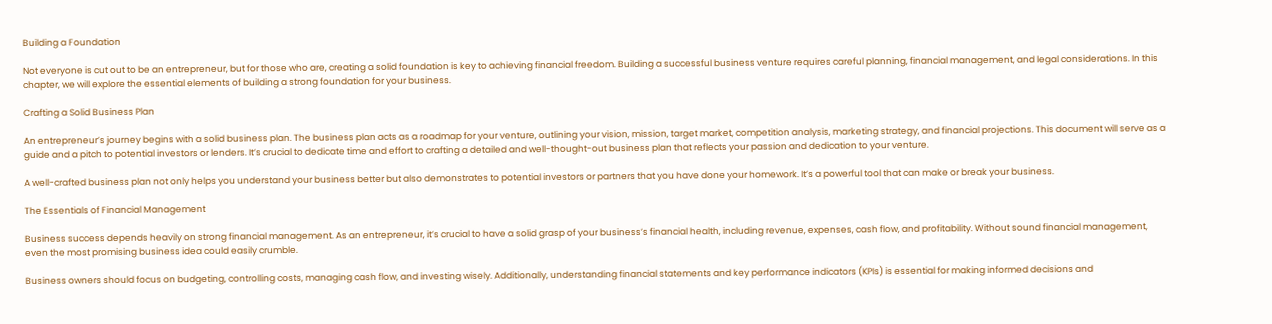Building a Foundation

Not everyone is cut out to be an entrepreneur, but for those who are, creating a solid foundation is key to achieving financial freedom. Building a successful business venture requires careful planning, financial management, and legal considerations. In this chapter, we will explore the essential elements of building a strong foundation for your business.

Crafting a Solid Business Plan

An entrepreneur’s journey begins with a solid business plan. The business plan acts as a roadmap for your venture, outlining your vision, mission, target market, competition analysis, marketing strategy, and financial projections. This document will serve as a guide and a pitch to potential investors or lenders. It’s crucial to dedicate time and effort to crafting a detailed and well-thought-out business plan that reflects your passion and dedication to your venture.

A well-crafted business plan not only helps you understand your business better but also demonstrates to potential investors or partners that you have done your homework. It’s a powerful tool that can make or break your business.

The Essentials of Financial Management

Business success depends heavily on strong financial management. As an entrepreneur, it’s crucial to have a solid grasp of your business’s financial health, including revenue, expenses, cash flow, and profitability. Without sound financial management, even the most promising business idea could easily crumble.

Business owners should focus on budgeting, controlling costs, managing cash flow, and investing wisely. Additionally, understanding financial statements and key performance indicators (KPIs) is essential for making informed decisions and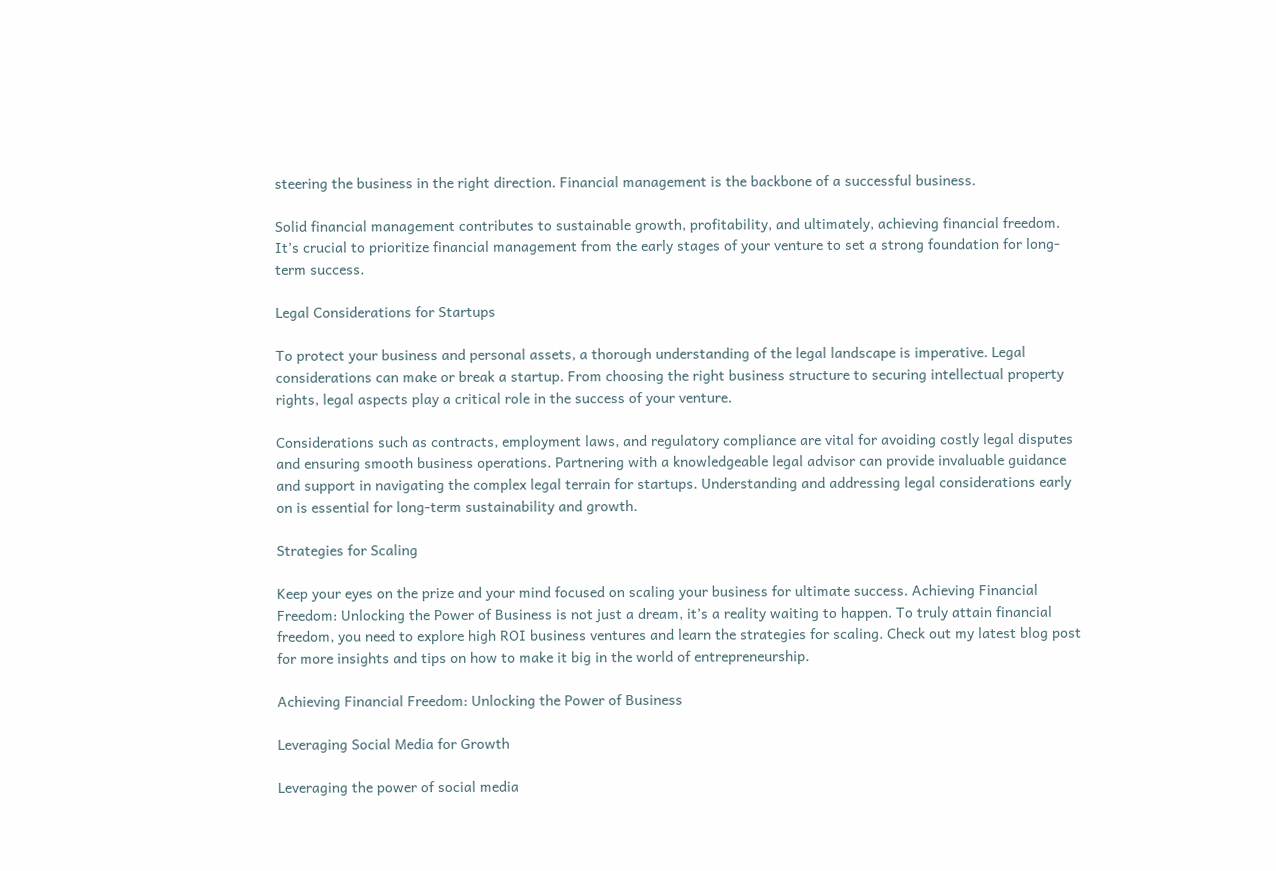steering the business in the right direction. Financial management is the backbone of a successful business.

Solid financial management contributes to sustainable growth, profitability, and ultimately, achieving financial freedom. It’s crucial to prioritize financial management from the early stages of your venture to set a strong foundation for long-term success.

Legal Considerations for Startups

To protect your business and personal assets, a thorough understanding of the legal landscape is imperative. Legal considerations can make or break a startup. From choosing the right business structure to securing intellectual property rights, legal aspects play a critical role in the success of your venture.

Considerations such as contracts, employment laws, and regulatory compliance are vital for avoiding costly legal disputes and ensuring smooth business operations. Partnering with a knowledgeable legal advisor can provide invaluable guidance and support in navigating the complex legal terrain for startups. Understanding and addressing legal considerations early on is essential for long-term sustainability and growth.

Strategies for Scaling

Keep your eyes on the prize and your mind focused on scaling your business for ultimate success. Achieving Financial Freedom: Unlocking the Power of Business is not just a dream, it’s a reality waiting to happen. To truly attain financial freedom, you need to explore high ROI business ventures and learn the strategies for scaling. Check out my latest blog post for more insights and tips on how to make it big in the world of entrepreneurship.

Achieving Financial Freedom: Unlocking the Power of Business

Leveraging Social Media for Growth

Leveraging the power of social media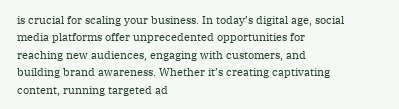is crucial for scaling your business. In today’s digital age, social media platforms offer unprecedented opportunities for reaching new audiences, engaging with customers, and building brand awareness. Whether it’s creating captivating content, running targeted ad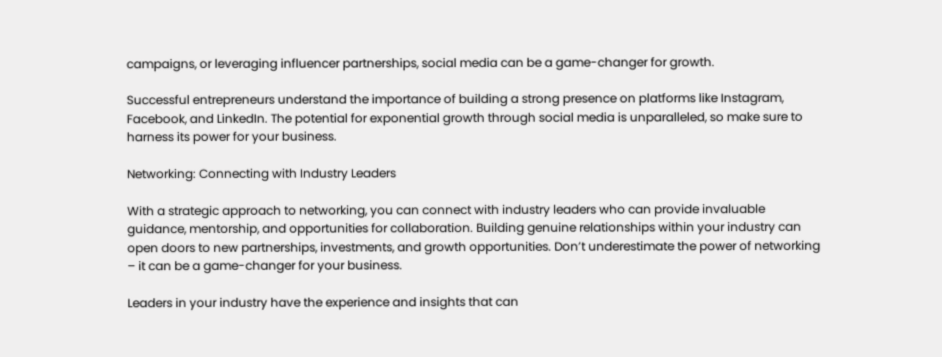campaigns, or leveraging influencer partnerships, social media can be a game-changer for growth.

Successful entrepreneurs understand the importance of building a strong presence on platforms like Instagram, Facebook, and LinkedIn. The potential for exponential growth through social media is unparalleled, so make sure to harness its power for your business.

Networking: Connecting with Industry Leaders

With a strategic approach to networking, you can connect with industry leaders who can provide invaluable guidance, mentorship, and opportunities for collaboration. Building genuine relationships within your industry can open doors to new partnerships, investments, and growth opportunities. Don’t underestimate the power of networking – it can be a game-changer for your business.

Leaders in your industry have the experience and insights that can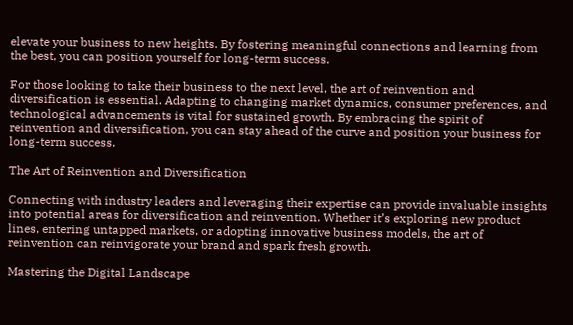elevate your business to new heights. By fostering meaningful connections and learning from the best, you can position yourself for long-term success.

For those looking to take their business to the next level, the art of reinvention and diversification is essential. Adapting to changing market dynamics, consumer preferences, and technological advancements is vital for sustained growth. By embracing the spirit of reinvention and diversification, you can stay ahead of the curve and position your business for long-term success.

The Art of Reinvention and Diversification

Connecting with industry leaders and leveraging their expertise can provide invaluable insights into potential areas for diversification and reinvention. Whether it’s exploring new product lines, entering untapped markets, or adopting innovative business models, the art of reinvention can reinvigorate your brand and spark fresh growth.

Mastering the Digital Landscape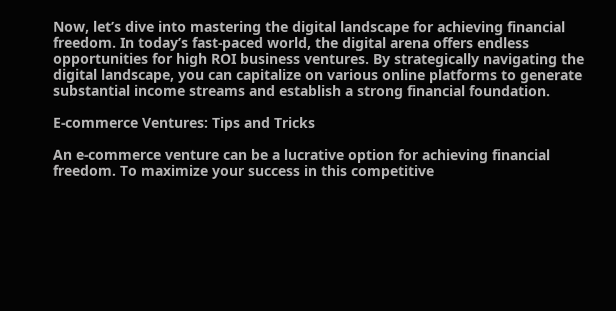Now, let’s dive into mastering the digital landscape for achieving financial freedom. In today’s fast-paced world, the digital arena offers endless opportunities for high ROI business ventures. By strategically navigating the digital landscape, you can capitalize on various online platforms to generate substantial income streams and establish a strong financial foundation.

E-commerce Ventures: Tips and Tricks

An e-commerce venture can be a lucrative option for achieving financial freedom. To maximize your success in this competitive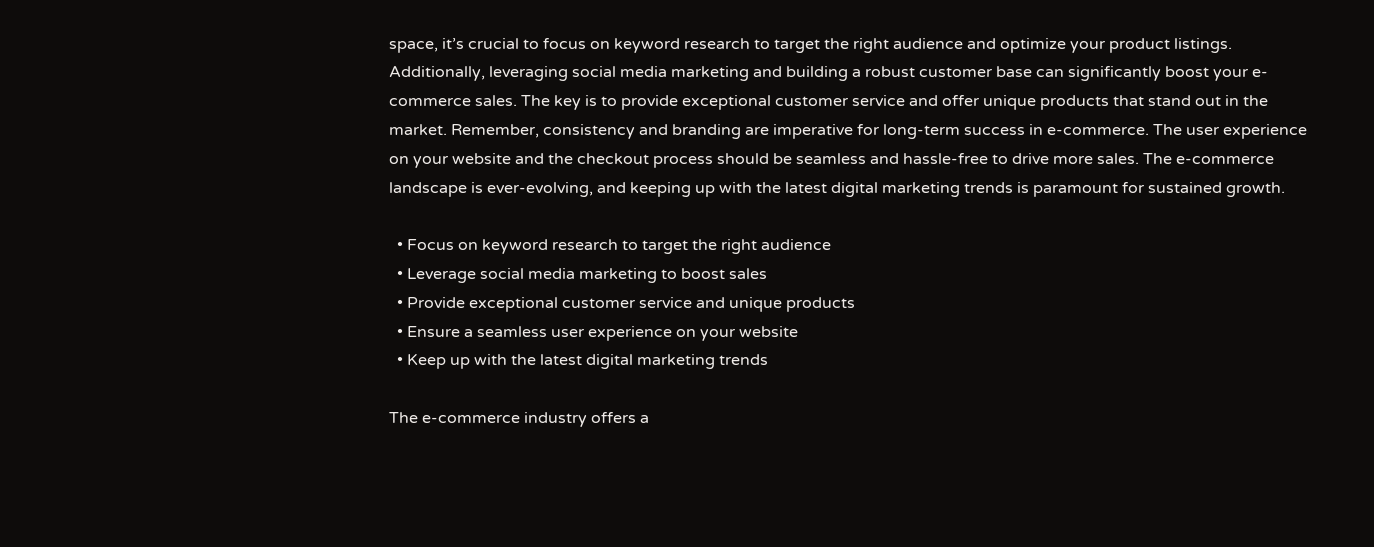space, it’s crucial to focus on keyword research to target the right audience and optimize your product listings. Additionally, leveraging social media marketing and building a robust customer base can significantly boost your e-commerce sales. The key is to provide exceptional customer service and offer unique products that stand out in the market. Remember, consistency and branding are imperative for long-term success in e-commerce. The user experience on your website and the checkout process should be seamless and hassle-free to drive more sales. The e-commerce landscape is ever-evolving, and keeping up with the latest digital marketing trends is paramount for sustained growth.

  • Focus on keyword research to target the right audience
  • Leverage social media marketing to boost sales
  • Provide exceptional customer service and unique products
  • Ensure a seamless user experience on your website
  • Keep up with the latest digital marketing trends

The e-commerce industry offers a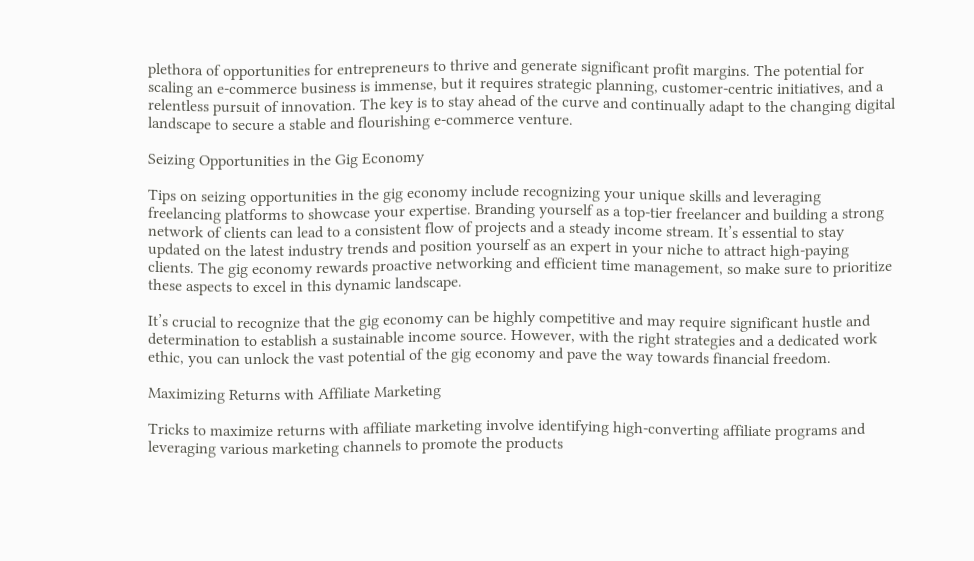plethora of opportunities for entrepreneurs to thrive and generate significant profit margins. The potential for scaling an e-commerce business is immense, but it requires strategic planning, customer-centric initiatives, and a relentless pursuit of innovation. The key is to stay ahead of the curve and continually adapt to the changing digital landscape to secure a stable and flourishing e-commerce venture.

Seizing Opportunities in the Gig Economy

Tips on seizing opportunities in the gig economy include recognizing your unique skills and leveraging freelancing platforms to showcase your expertise. Branding yourself as a top-tier freelancer and building a strong network of clients can lead to a consistent flow of projects and a steady income stream. It’s essential to stay updated on the latest industry trends and position yourself as an expert in your niche to attract high-paying clients. The gig economy rewards proactive networking and efficient time management, so make sure to prioritize these aspects to excel in this dynamic landscape.

It’s crucial to recognize that the gig economy can be highly competitive and may require significant hustle and determination to establish a sustainable income source. However, with the right strategies and a dedicated work ethic, you can unlock the vast potential of the gig economy and pave the way towards financial freedom.

Maximizing Returns with Affiliate Marketing

Tricks to maximize returns with affiliate marketing involve identifying high-converting affiliate programs and leveraging various marketing channels to promote the products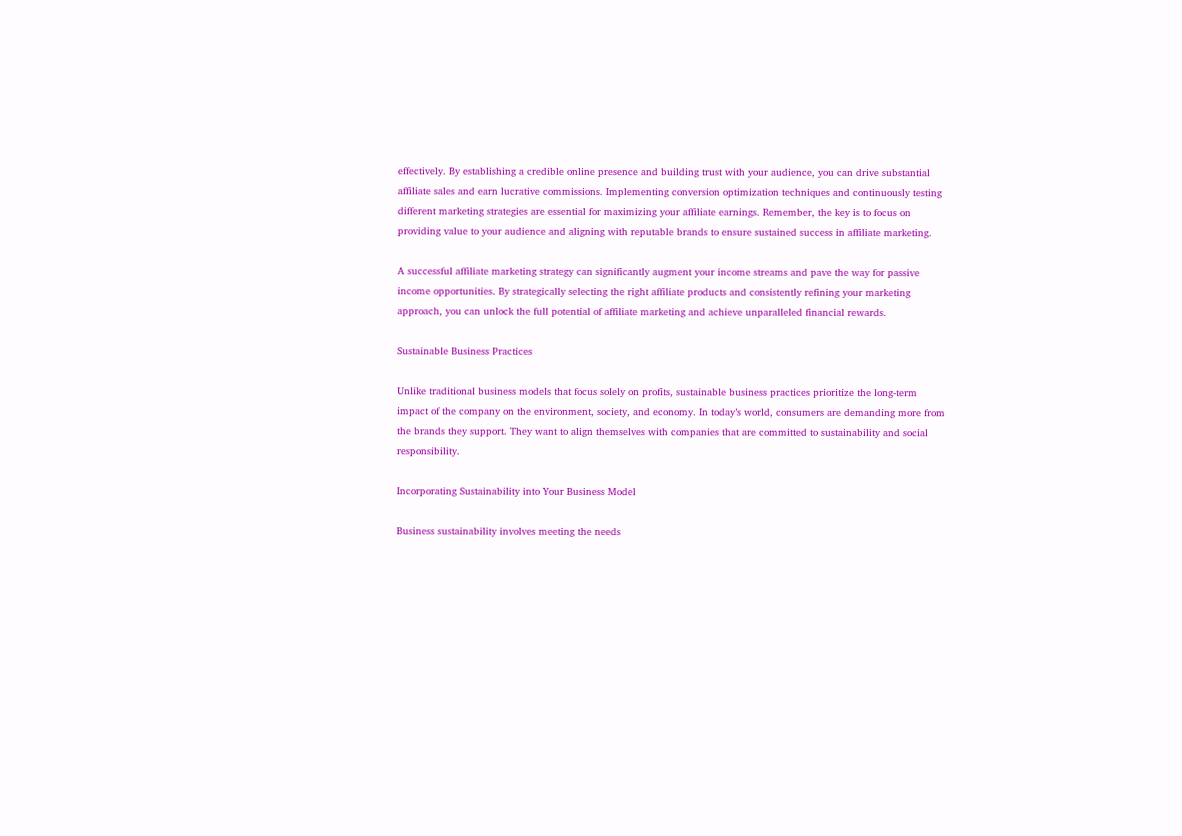effectively. By establishing a credible online presence and building trust with your audience, you can drive substantial affiliate sales and earn lucrative commissions. Implementing conversion optimization techniques and continuously testing different marketing strategies are essential for maximizing your affiliate earnings. Remember, the key is to focus on providing value to your audience and aligning with reputable brands to ensure sustained success in affiliate marketing.

A successful affiliate marketing strategy can significantly augment your income streams and pave the way for passive income opportunities. By strategically selecting the right affiliate products and consistently refining your marketing approach, you can unlock the full potential of affiliate marketing and achieve unparalleled financial rewards.

Sustainable Business Practices

Unlike traditional business models that focus solely on profits, sustainable business practices prioritize the long-term impact of the company on the environment, society, and economy. In today’s world, consumers are demanding more from the brands they support. They want to align themselves with companies that are committed to sustainability and social responsibility.

Incorporating Sustainability into Your Business Model

Business sustainability involves meeting the needs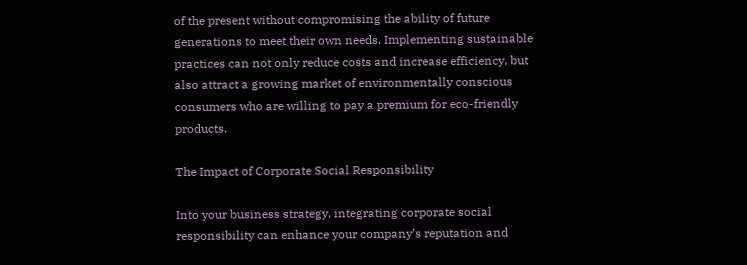of the present without compromising the ability of future generations to meet their own needs. Implementing sustainable practices can not only reduce costs and increase efficiency, but also attract a growing market of environmentally conscious consumers who are willing to pay a premium for eco-friendly products.

The Impact of Corporate Social Responsibility

Into your business strategy, integrating corporate social responsibility can enhance your company’s reputation and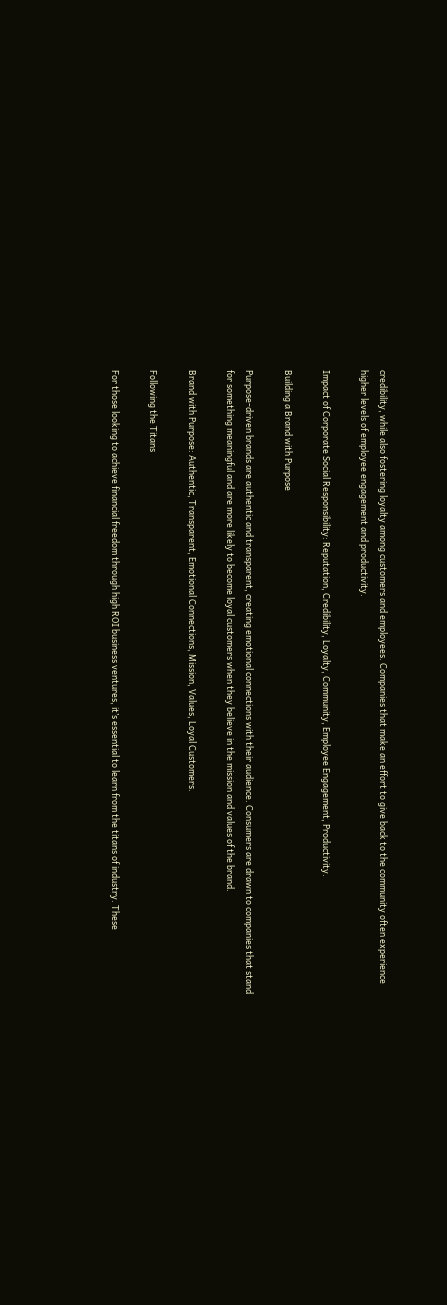credibility, while also fostering loyalty among customers and employees. Companies that make an effort to give back to the community often experience higher levels of employee engagement and productivity.

Impact of Corporate Social Responsibility: Reputation, Credibility, Loyalty, Community, Employee Engagement, Productivity.

Building a Brand with Purpose

Purpose-driven brands are authentic and transparent, creating emotional connections with their audience. Consumers are drawn to companies that stand for something meaningful and are more likely to become loyal customers when they believe in the mission and values of the brand.

Brand with Purpose: Authentic, Transparent, Emotional Connections, Mission, Values, Loyal Customers.

Following the Titans

For those looking to achieve financial freedom through high ROI business ventures, it’s essential to learn from the titans of industry. These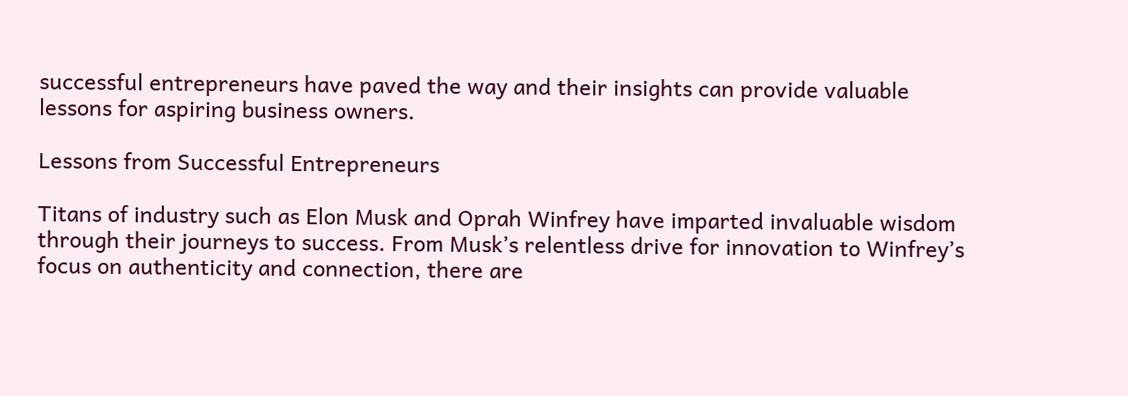successful entrepreneurs have paved the way and their insights can provide valuable lessons for aspiring business owners.

Lessons from Successful Entrepreneurs

Titans of industry such as Elon Musk and Oprah Winfrey have imparted invaluable wisdom through their journeys to success. From Musk’s relentless drive for innovation to Winfrey’s focus on authenticity and connection, there are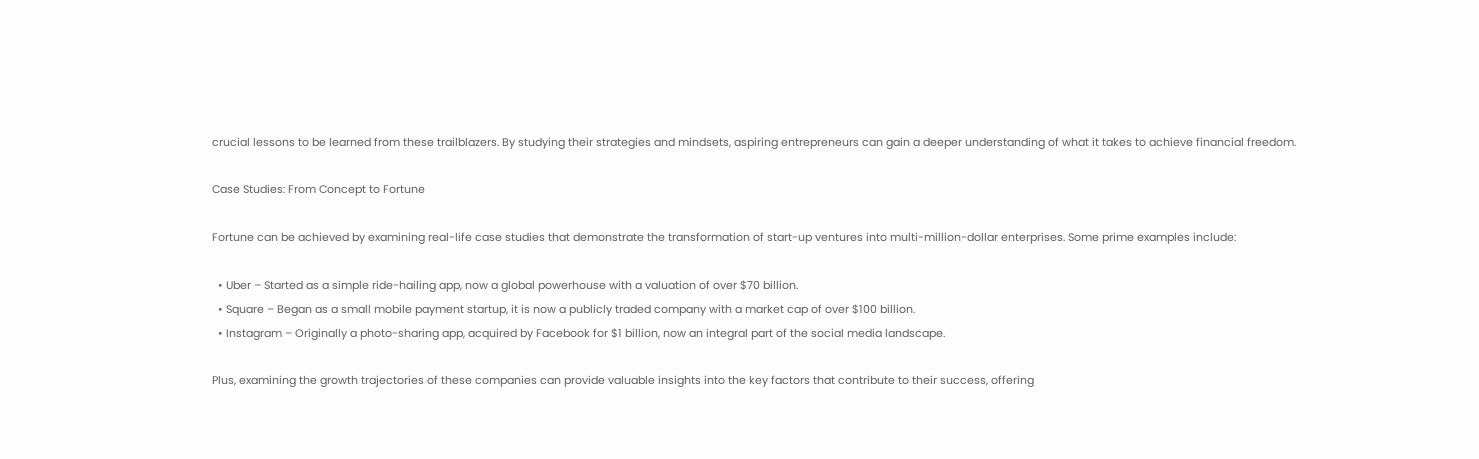crucial lessons to be learned from these trailblazers. By studying their strategies and mindsets, aspiring entrepreneurs can gain a deeper understanding of what it takes to achieve financial freedom.

Case Studies: From Concept to Fortune

Fortune can be achieved by examining real-life case studies that demonstrate the transformation of start-up ventures into multi-million-dollar enterprises. Some prime examples include:

  • Uber – Started as a simple ride-hailing app, now a global powerhouse with a valuation of over $70 billion.
  • Square – Began as a small mobile payment startup, it is now a publicly traded company with a market cap of over $100 billion.
  • Instagram – Originally a photo-sharing app, acquired by Facebook for $1 billion, now an integral part of the social media landscape.

Plus, examining the growth trajectories of these companies can provide valuable insights into the key factors that contribute to their success, offering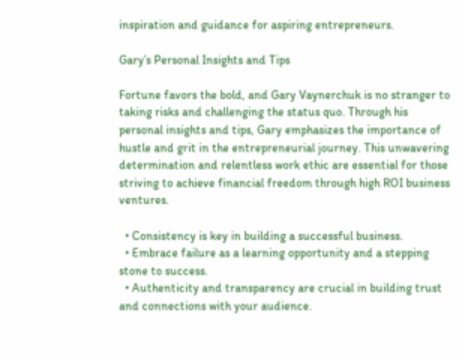inspiration and guidance for aspiring entrepreneurs.

Gary’s Personal Insights and Tips

Fortune favors the bold, and Gary Vaynerchuk is no stranger to taking risks and challenging the status quo. Through his personal insights and tips, Gary emphasizes the importance of hustle and grit in the entrepreneurial journey. This unwavering determination and relentless work ethic are essential for those striving to achieve financial freedom through high ROI business ventures.

  • Consistency is key in building a successful business.
  • Embrace failure as a learning opportunity and a stepping stone to success.
  • Authenticity and transparency are crucial in building trust and connections with your audience.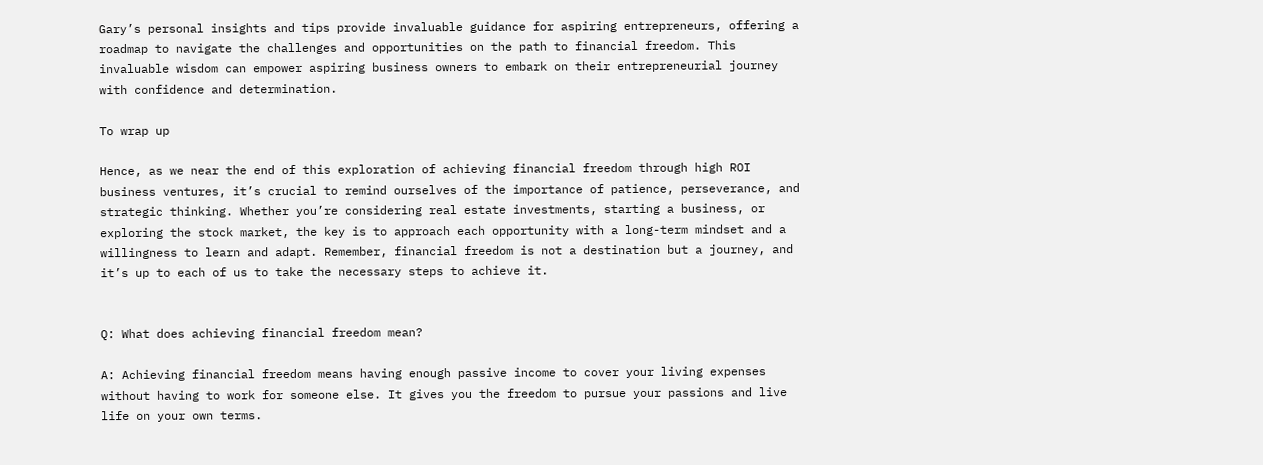Gary’s personal insights and tips provide invaluable guidance for aspiring entrepreneurs, offering a roadmap to navigate the challenges and opportunities on the path to financial freedom. This invaluable wisdom can empower aspiring business owners to embark on their entrepreneurial journey with confidence and determination.

To wrap up

Hence, as we near the end of this exploration of achieving financial freedom through high ROI business ventures, it’s crucial to remind ourselves of the importance of patience, perseverance, and strategic thinking. Whether you’re considering real estate investments, starting a business, or exploring the stock market, the key is to approach each opportunity with a long-term mindset and a willingness to learn and adapt. Remember, financial freedom is not a destination but a journey, and it’s up to each of us to take the necessary steps to achieve it.


Q: What does achieving financial freedom mean?

A: Achieving financial freedom means having enough passive income to cover your living expenses without having to work for someone else. It gives you the freedom to pursue your passions and live life on your own terms.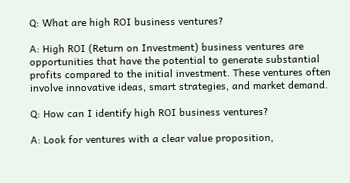Q: What are high ROI business ventures?

A: High ROI (Return on Investment) business ventures are opportunities that have the potential to generate substantial profits compared to the initial investment. These ventures often involve innovative ideas, smart strategies, and market demand.

Q: How can I identify high ROI business ventures?

A: Look for ventures with a clear value proposition,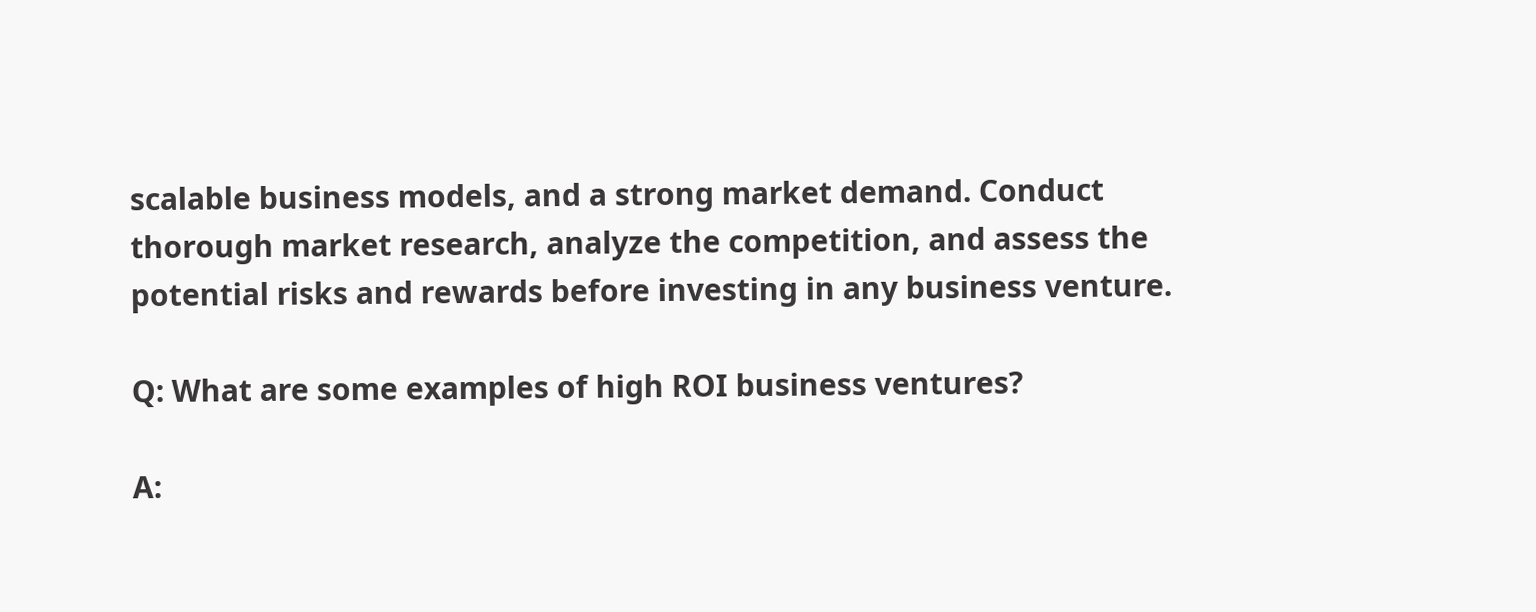scalable business models, and a strong market demand. Conduct thorough market research, analyze the competition, and assess the potential risks and rewards before investing in any business venture.

Q: What are some examples of high ROI business ventures?

A: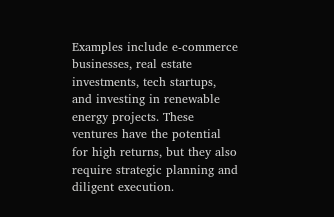Examples include e-commerce businesses, real estate investments, tech startups, and investing in renewable energy projects. These ventures have the potential for high returns, but they also require strategic planning and diligent execution.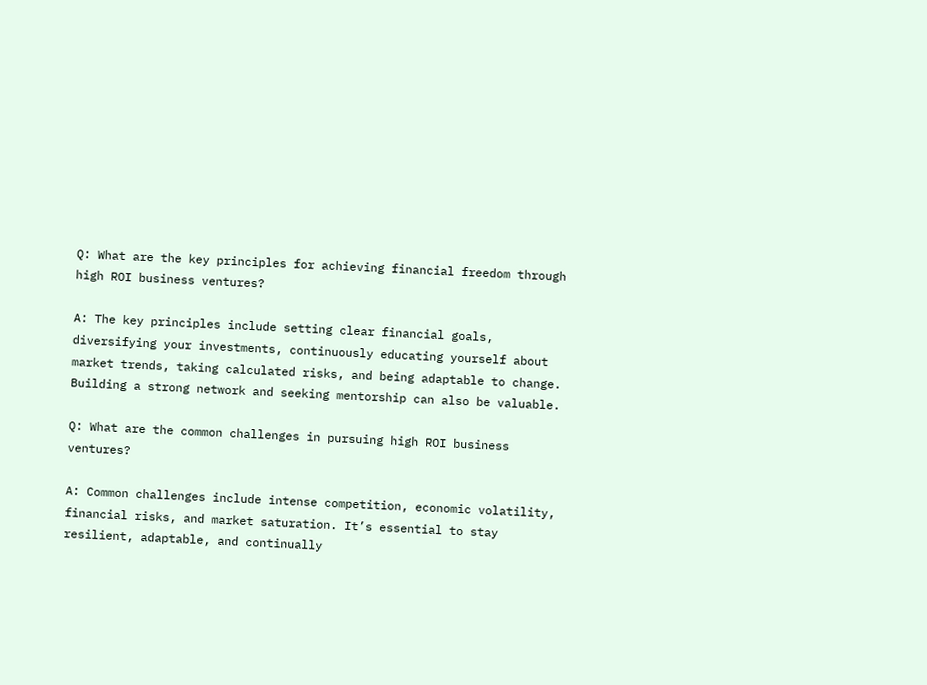Q: What are the key principles for achieving financial freedom through high ROI business ventures?

A: The key principles include setting clear financial goals, diversifying your investments, continuously educating yourself about market trends, taking calculated risks, and being adaptable to change. Building a strong network and seeking mentorship can also be valuable.

Q: What are the common challenges in pursuing high ROI business ventures?

A: Common challenges include intense competition, economic volatility, financial risks, and market saturation. It’s essential to stay resilient, adaptable, and continually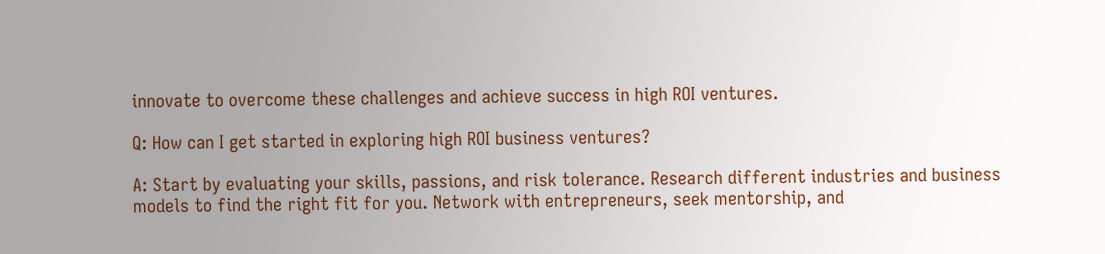innovate to overcome these challenges and achieve success in high ROI ventures.

Q: How can I get started in exploring high ROI business ventures?

A: Start by evaluating your skills, passions, and risk tolerance. Research different industries and business models to find the right fit for you. Network with entrepreneurs, seek mentorship, and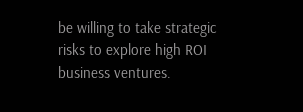be willing to take strategic risks to explore high ROI business ventures.